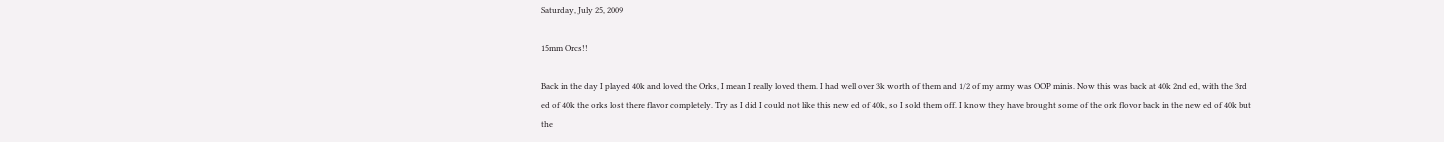Saturday, July 25, 2009

15mm Orcs!!

Back in the day I played 40k and loved the Orks, I mean I really loved them. I had well over 3k worth of them and 1/2 of my army was OOP minis. Now this was back at 40k 2nd ed, with the 3rd ed of 40k the orks lost there flavor completely. Try as I did I could not like this new ed of 40k, so I sold them off. I know they have brought some of the ork flovor back in the new ed of 40k but the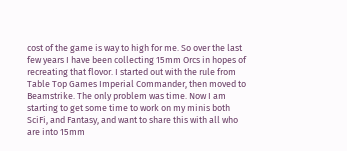cost of the game is way to high for me. So over the last few years I have been collecting 15mm Orcs in hopes of recreating that flovor. I started out with the rule from Table Top Games Imperial Commander, then moved to Beamstrike. The only problem was time. Now I am starting to get some time to work on my minis both SciFi, and Fantasy, and want to share this with all who are into 15mm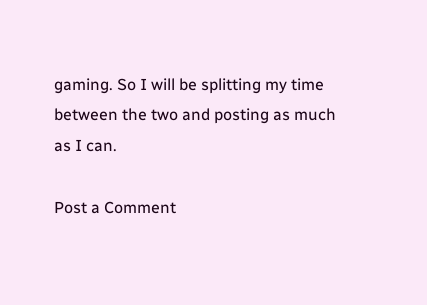gaming. So I will be splitting my time between the two and posting as much as I can.

Post a Comment